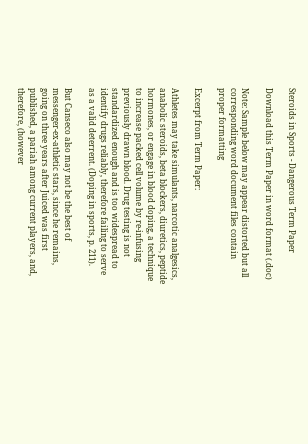Steroids in Sports - Dangerous Term Paper

Download this Term Paper in word format (.doc)

Note: Sample below may appear distorted but all corresponding word document files contain proper formatting

Excerpt from Term Paper:

Athletes may take simulants, narcotic analgesics, anabolic steroids, beta blockers, diuretics, peptide hormones, or engage in blood doping, a technique to increase packed cell volume by re-infusing previously drawn blood. Drug testing is not standardized enough and is too widespread to identify drugs reliably, therefore failing to serve as a valid deterrent. (Doping in sports, p. 211).

But Canseco also may not be the best of messenger-ex-athletic stars, since he remains, going on three years after Juiced was first published, a pariah among current players, and, therefore, (however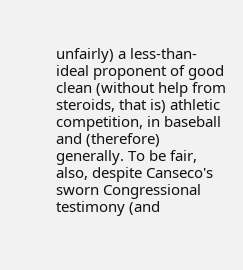unfairly) a less-than-ideal proponent of good clean (without help from steroids, that is) athletic competition, in baseball and (therefore) generally. To be fair, also, despite Canseco's sworn Congressional testimony (and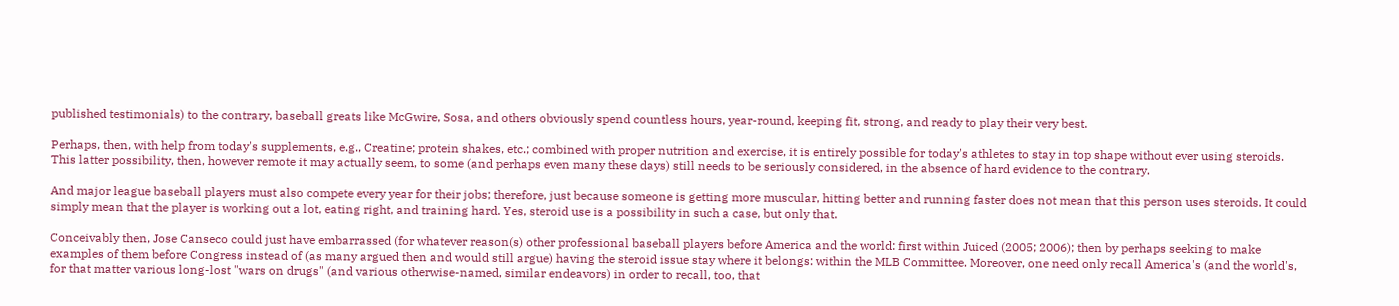published testimonials) to the contrary, baseball greats like McGwire, Sosa, and others obviously spend countless hours, year-round, keeping fit, strong, and ready to play their very best.

Perhaps, then, with help from today's supplements, e.g., Creatine; protein shakes, etc.; combined with proper nutrition and exercise, it is entirely possible for today's athletes to stay in top shape without ever using steroids. This latter possibility, then, however remote it may actually seem, to some (and perhaps even many these days) still needs to be seriously considered, in the absence of hard evidence to the contrary.

And major league baseball players must also compete every year for their jobs; therefore, just because someone is getting more muscular, hitting better and running faster does not mean that this person uses steroids. It could simply mean that the player is working out a lot, eating right, and training hard. Yes, steroid use is a possibility in such a case, but only that.

Conceivably then, Jose Canseco could just have embarrassed (for whatever reason(s) other professional baseball players before America and the world: first within Juiced (2005; 2006); then by perhaps seeking to make examples of them before Congress instead of (as many argued then and would still argue) having the steroid issue stay where it belongs: within the MLB Committee. Moreover, one need only recall America's (and the world's, for that matter various long-lost "wars on drugs" (and various otherwise-named, similar endeavors) in order to recall, too, that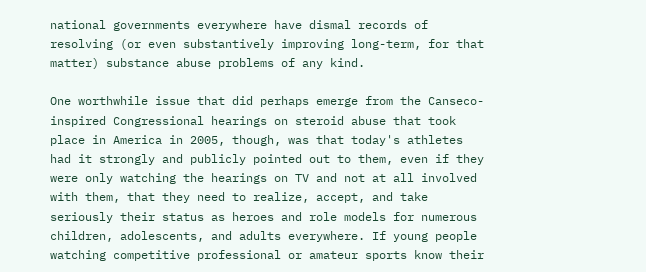national governments everywhere have dismal records of resolving (or even substantively improving long-term, for that matter) substance abuse problems of any kind.

One worthwhile issue that did perhaps emerge from the Canseco-inspired Congressional hearings on steroid abuse that took place in America in 2005, though, was that today's athletes had it strongly and publicly pointed out to them, even if they were only watching the hearings on TV and not at all involved with them, that they need to realize, accept, and take seriously their status as heroes and role models for numerous children, adolescents, and adults everywhere. If young people watching competitive professional or amateur sports know their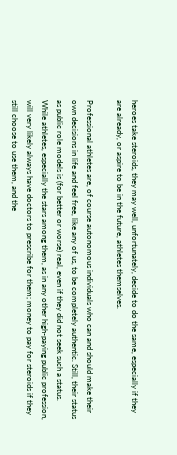heroes take steroids, they may well, unfortunately, decide to do the same, especially if they are already, or aspire to be in the future, athletes themselves.

Professional athletes are, of course autonomous individuals who can and should make their own decisions in life and feel free, like any of us, to be completely authentic. Still, their status as public role models is (for better or worse) real, even if they did not seek such a status. While athletes, especially the stars among them, as in any other high-paying public profession, will very likely always have doctors to prescribe for them; money to pay for steroids if they still choose to use them, and the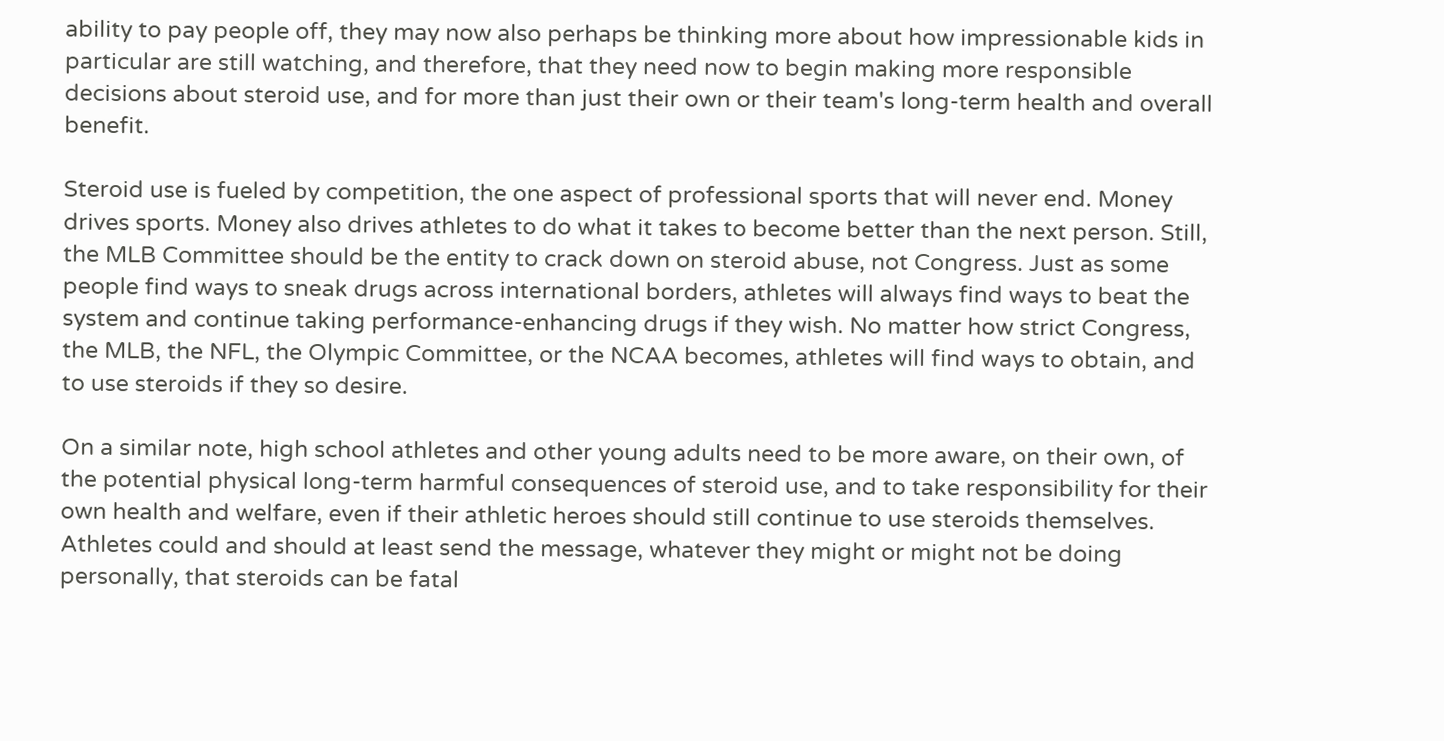ability to pay people off, they may now also perhaps be thinking more about how impressionable kids in particular are still watching, and therefore, that they need now to begin making more responsible decisions about steroid use, and for more than just their own or their team's long-term health and overall benefit.

Steroid use is fueled by competition, the one aspect of professional sports that will never end. Money drives sports. Money also drives athletes to do what it takes to become better than the next person. Still, the MLB Committee should be the entity to crack down on steroid abuse, not Congress. Just as some people find ways to sneak drugs across international borders, athletes will always find ways to beat the system and continue taking performance-enhancing drugs if they wish. No matter how strict Congress, the MLB, the NFL, the Olympic Committee, or the NCAA becomes, athletes will find ways to obtain, and to use steroids if they so desire.

On a similar note, high school athletes and other young adults need to be more aware, on their own, of the potential physical long-term harmful consequences of steroid use, and to take responsibility for their own health and welfare, even if their athletic heroes should still continue to use steroids themselves. Athletes could and should at least send the message, whatever they might or might not be doing personally, that steroids can be fatal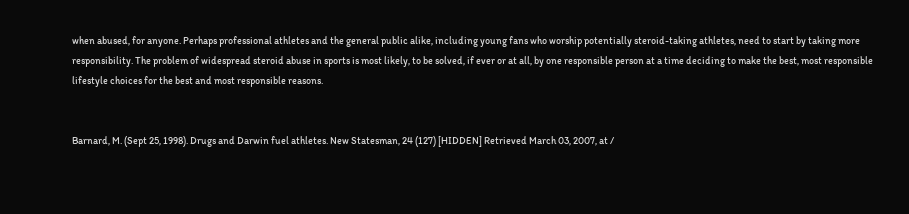when abused, for anyone. Perhaps professional athletes and the general public alike, including young fans who worship potentially steroid-taking athletes, need to start by taking more responsibility. The problem of widespread steroid abuse in sports is most likely, to be solved, if ever or at all, by one responsible person at a time deciding to make the best, most responsible lifestyle choices for the best and most responsible reasons.


Barnard, M. (Sept 25, 1998). Drugs and Darwin fuel athletes. New Statesman, 24 (127) [HIDDEN] Retrieved March 03, 2007, at /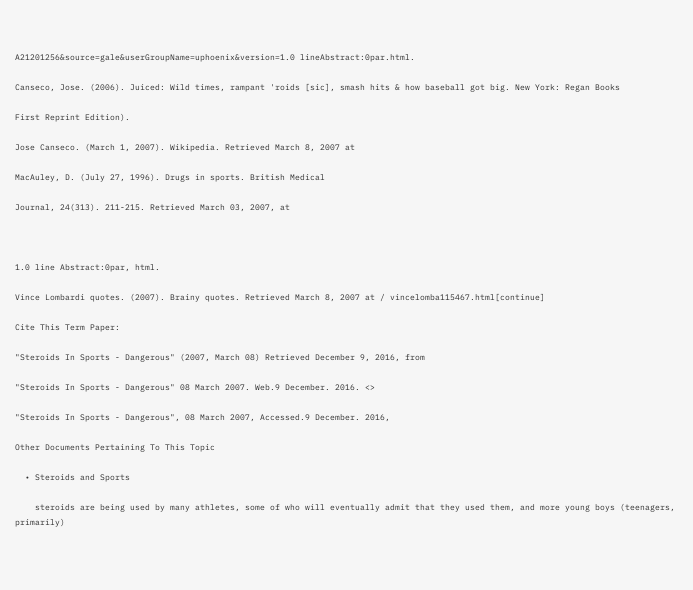A21201256&source=gale&userGroupName=uphoenix&version=1.0 lineAbstract:0par.html.

Canseco, Jose. (2006). Juiced: Wild times, rampant 'roids [sic], smash hits & how baseball got big. New York: Regan Books

First Reprint Edition).

Jose Canseco. (March 1, 2007). Wikipedia. Retrieved March 8, 2007 at

MacAuley, D. (July 27, 1996). Drugs in sports. British Medical

Journal, 24(313). 211-215. Retrieved March 03, 2007, at



1.0 line Abstract:0par, html.

Vince Lombardi quotes. (2007). Brainy quotes. Retrieved March 8, 2007 at / vincelomba115467.html[continue]

Cite This Term Paper:

"Steroids In Sports - Dangerous" (2007, March 08) Retrieved December 9, 2016, from

"Steroids In Sports - Dangerous" 08 March 2007. Web.9 December. 2016. <>

"Steroids In Sports - Dangerous", 08 March 2007, Accessed.9 December. 2016,

Other Documents Pertaining To This Topic

  • Steroids and Sports

    steroids are being used by many athletes, some of who will eventually admit that they used them, and more young boys (teenagers, primarily)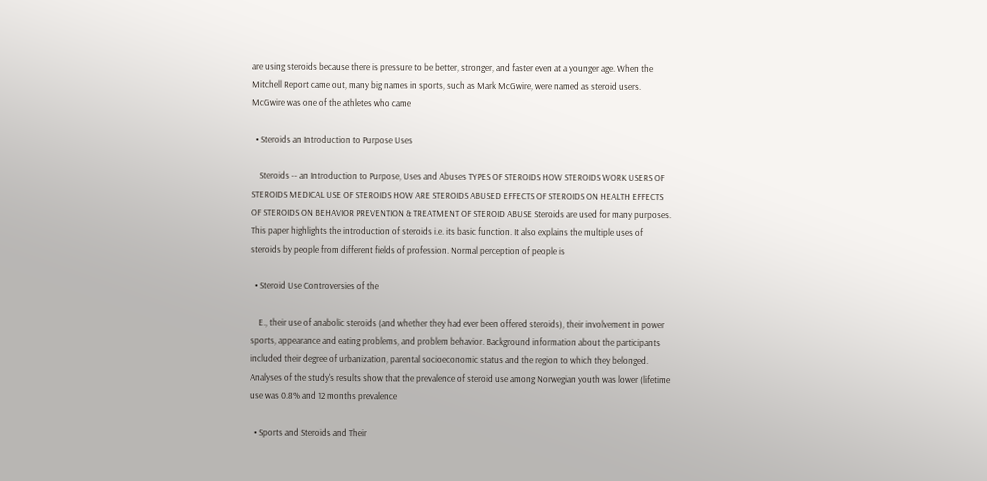are using steroids because there is pressure to be better, stronger, and faster even at a younger age. When the Mitchell Report came out, many big names in sports, such as Mark McGwire, were named as steroid users. McGwire was one of the athletes who came

  • Steroids an Introduction to Purpose Uses

    Steroids -- an Introduction to Purpose, Uses and Abuses TYPES OF STEROIDS HOW STEROIDS WORK USERS OF STEROIDS MEDICAL USE OF STEROIDS HOW ARE STEROIDS ABUSED EFFECTS OF STEROIDS ON HEALTH EFFECTS OF STEROIDS ON BEHAVIOR PREVENTION & TREATMENT OF STEROID ABUSE Steroids are used for many purposes. This paper highlights the introduction of steroids i.e. its basic function. It also explains the multiple uses of steroids by people from different fields of profession. Normal perception of people is

  • Steroid Use Controversies of the

    E., their use of anabolic steroids (and whether they had ever been offered steroids), their involvement in power sports, appearance and eating problems, and problem behavior. Background information about the participants included their degree of urbanization, parental socioeconomic status and the region to which they belonged. Analyses of the study's results show that the prevalence of steroid use among Norwegian youth was lower (lifetime use was 0.8% and 12 months prevalence

  • Sports and Steroids and Their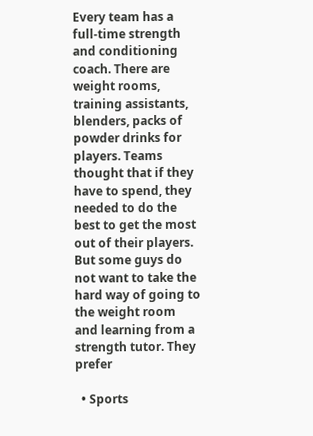Every team has a full-time strength and conditioning coach. There are weight rooms, training assistants, blenders, packs of powder drinks for players. Teams thought that if they have to spend, they needed to do the best to get the most out of their players. But some guys do not want to take the hard way of going to the weight room and learning from a strength tutor. They prefer

  • Sports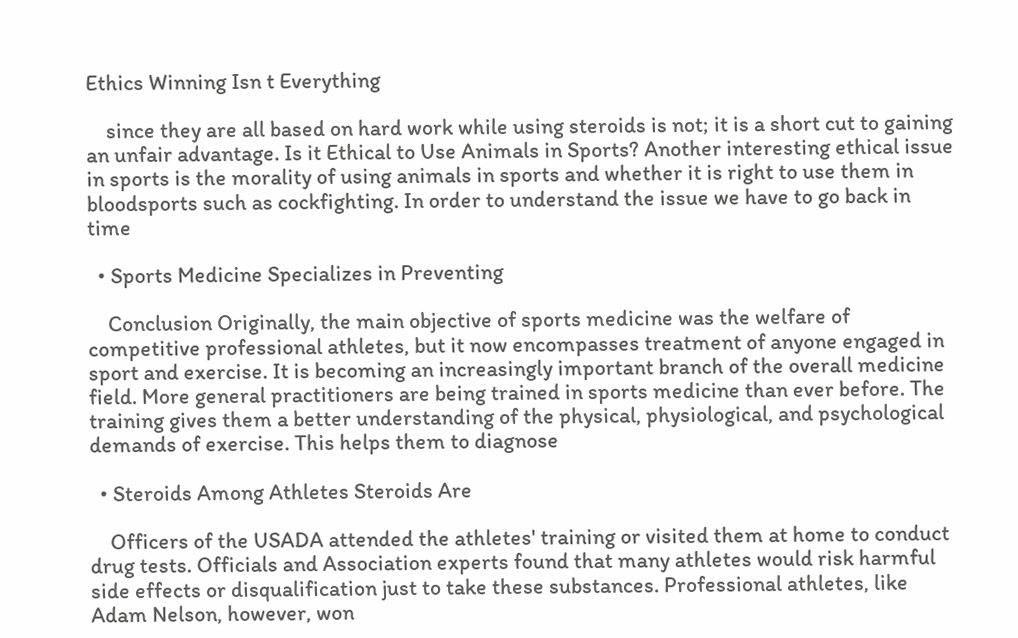Ethics Winning Isn t Everything

    since they are all based on hard work while using steroids is not; it is a short cut to gaining an unfair advantage. Is it Ethical to Use Animals in Sports? Another interesting ethical issue in sports is the morality of using animals in sports and whether it is right to use them in bloodsports such as cockfighting. In order to understand the issue we have to go back in time

  • Sports Medicine Specializes in Preventing

    Conclusion Originally, the main objective of sports medicine was the welfare of competitive professional athletes, but it now encompasses treatment of anyone engaged in sport and exercise. It is becoming an increasingly important branch of the overall medicine field. More general practitioners are being trained in sports medicine than ever before. The training gives them a better understanding of the physical, physiological, and psychological demands of exercise. This helps them to diagnose

  • Steroids Among Athletes Steroids Are

    Officers of the USADA attended the athletes' training or visited them at home to conduct drug tests. Officials and Association experts found that many athletes would risk harmful side effects or disqualification just to take these substances. Professional athletes, like Adam Nelson, however, won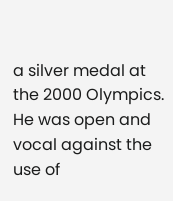a silver medal at the 2000 Olympics. He was open and vocal against the use of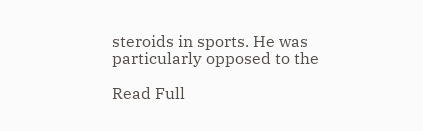steroids in sports. He was particularly opposed to the

Read Full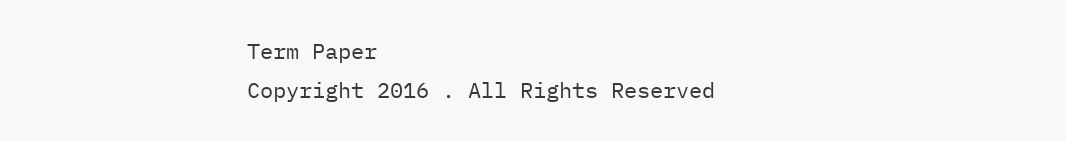Term Paper
Copyright 2016 . All Rights Reserved